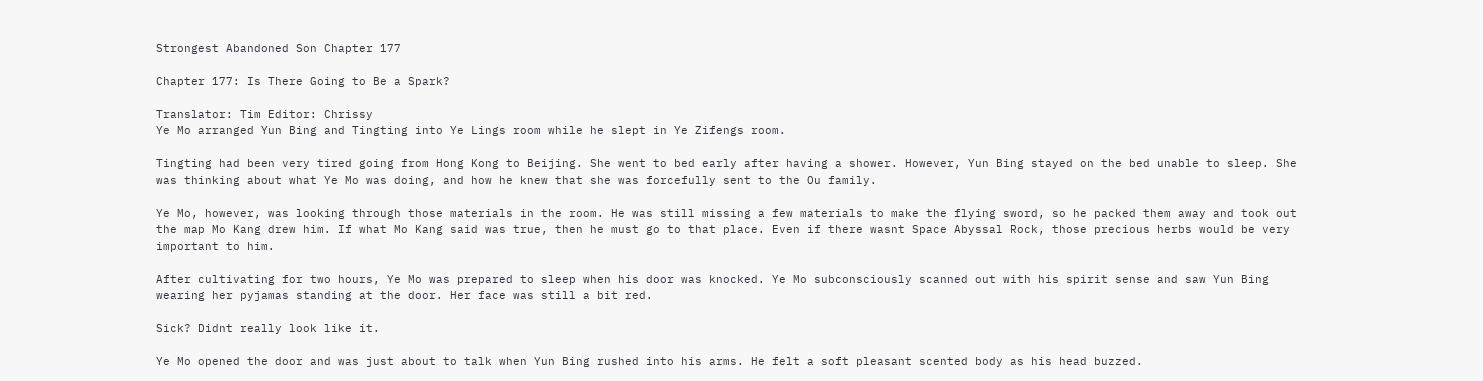Strongest Abandoned Son Chapter 177

Chapter 177: Is There Going to Be a Spark?

Translator: Tim Editor: Chrissy
Ye Mo arranged Yun Bing and Tingting into Ye Lings room while he slept in Ye Zifengs room.

Tingting had been very tired going from Hong Kong to Beijing. She went to bed early after having a shower. However, Yun Bing stayed on the bed unable to sleep. She was thinking about what Ye Mo was doing, and how he knew that she was forcefully sent to the Ou family.

Ye Mo, however, was looking through those materials in the room. He was still missing a few materials to make the flying sword, so he packed them away and took out the map Mo Kang drew him. If what Mo Kang said was true, then he must go to that place. Even if there wasnt Space Abyssal Rock, those precious herbs would be very important to him.

After cultivating for two hours, Ye Mo was prepared to sleep when his door was knocked. Ye Mo subconsciously scanned out with his spirit sense and saw Yun Bing wearing her pyjamas standing at the door. Her face was still a bit red.

Sick? Didnt really look like it.

Ye Mo opened the door and was just about to talk when Yun Bing rushed into his arms. He felt a soft pleasant scented body as his head buzzed.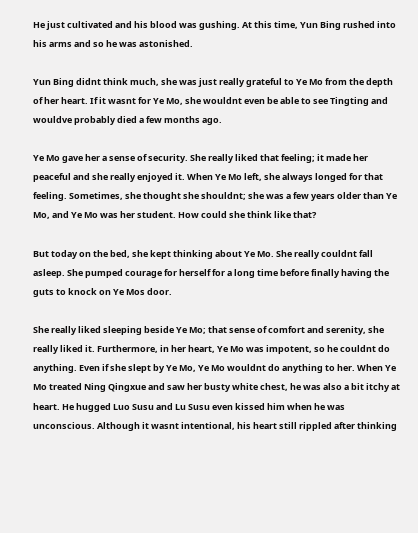He just cultivated and his blood was gushing. At this time, Yun Bing rushed into his arms and so he was astonished.

Yun Bing didnt think much, she was just really grateful to Ye Mo from the depth of her heart. If it wasnt for Ye Mo, she wouldnt even be able to see Tingting and wouldve probably died a few months ago.

Ye Mo gave her a sense of security. She really liked that feeling; it made her peaceful and she really enjoyed it. When Ye Mo left, she always longed for that feeling. Sometimes, she thought she shouldnt; she was a few years older than Ye Mo, and Ye Mo was her student. How could she think like that?

But today on the bed, she kept thinking about Ye Mo. She really couldnt fall asleep. She pumped courage for herself for a long time before finally having the guts to knock on Ye Mos door.

She really liked sleeping beside Ye Mo; that sense of comfort and serenity, she really liked it. Furthermore, in her heart, Ye Mo was impotent, so he couldnt do anything. Even if she slept by Ye Mo, Ye Mo wouldnt do anything to her. When Ye Mo treated Ning Qingxue and saw her busty white chest, he was also a bit itchy at heart. He hugged Luo Susu and Lu Susu even kissed him when he was unconscious. Although it wasnt intentional, his heart still rippled after thinking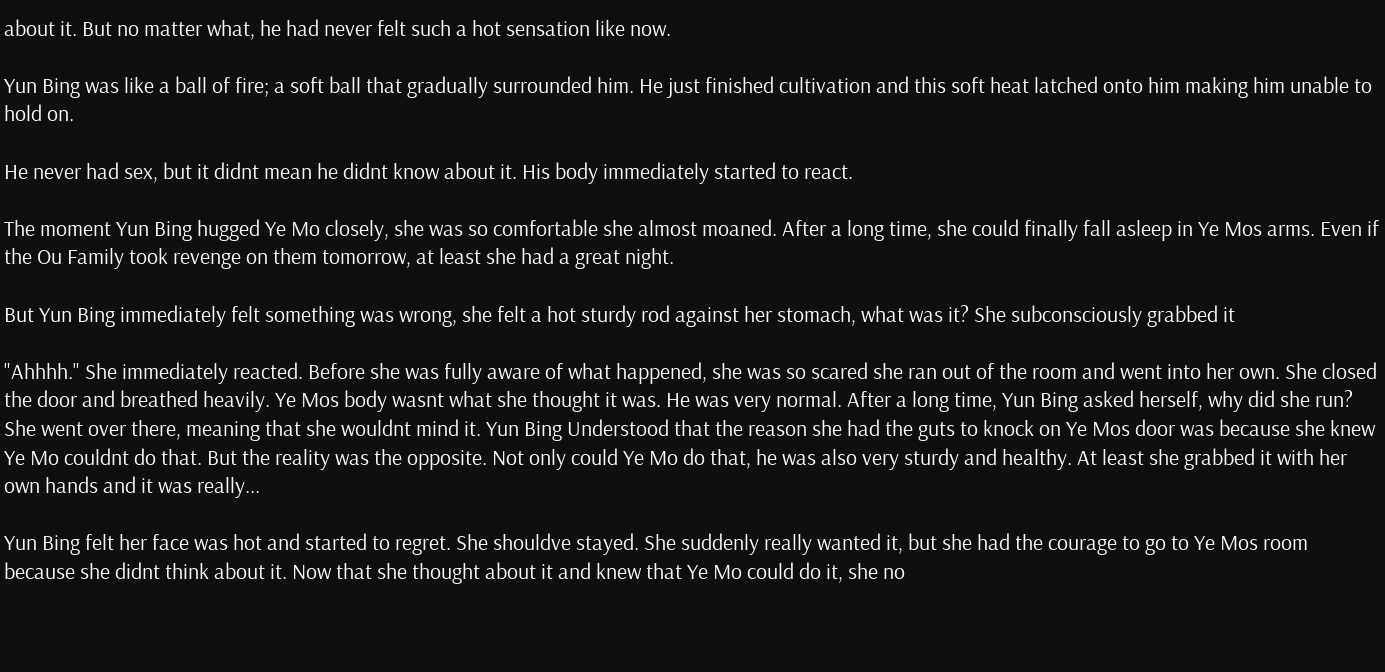about it. But no matter what, he had never felt such a hot sensation like now.

Yun Bing was like a ball of fire; a soft ball that gradually surrounded him. He just finished cultivation and this soft heat latched onto him making him unable to hold on.

He never had sex, but it didnt mean he didnt know about it. His body immediately started to react.

The moment Yun Bing hugged Ye Mo closely, she was so comfortable she almost moaned. After a long time, she could finally fall asleep in Ye Mos arms. Even if the Ou Family took revenge on them tomorrow, at least she had a great night.

But Yun Bing immediately felt something was wrong, she felt a hot sturdy rod against her stomach, what was it? She subconsciously grabbed it

"Ahhhh." She immediately reacted. Before she was fully aware of what happened, she was so scared she ran out of the room and went into her own. She closed the door and breathed heavily. Ye Mos body wasnt what she thought it was. He was very normal. After a long time, Yun Bing asked herself, why did she run? She went over there, meaning that she wouldnt mind it. Yun Bing Understood that the reason she had the guts to knock on Ye Mos door was because she knew Ye Mo couldnt do that. But the reality was the opposite. Not only could Ye Mo do that, he was also very sturdy and healthy. At least she grabbed it with her own hands and it was really...

Yun Bing felt her face was hot and started to regret. She shouldve stayed. She suddenly really wanted it, but she had the courage to go to Ye Mos room because she didnt think about it. Now that she thought about it and knew that Ye Mo could do it, she no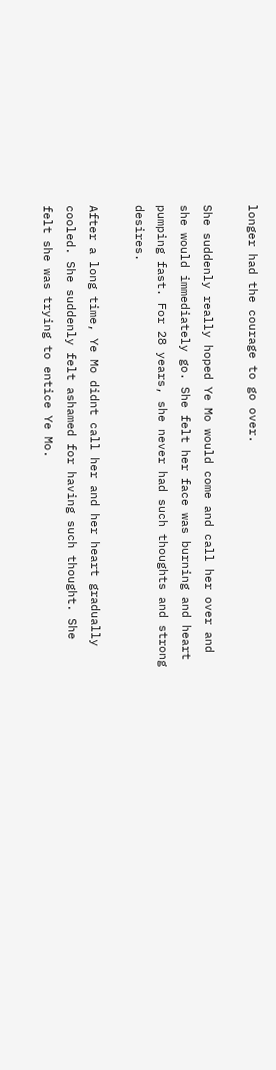longer had the courage to go over.

She suddenly really hoped Ye Mo would come and call her over and she would immediately go. She felt her face was burning and heart pumping fast. For 28 years, she never had such thoughts and strong desires.

After a long time, Ye Mo didnt call her and her heart gradually cooled. She suddenly felt ashamed for having such thought. She felt she was trying to entice Ye Mo.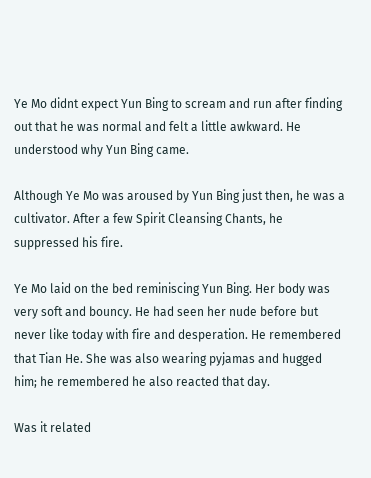Ye Mo didnt expect Yun Bing to scream and run after finding out that he was normal and felt a little awkward. He understood why Yun Bing came.

Although Ye Mo was aroused by Yun Bing just then, he was a cultivator. After a few Spirit Cleansing Chants, he suppressed his fire.

Ye Mo laid on the bed reminiscing Yun Bing. Her body was very soft and bouncy. He had seen her nude before but never like today with fire and desperation. He remembered that Tian He. She was also wearing pyjamas and hugged him; he remembered he also reacted that day.

Was it related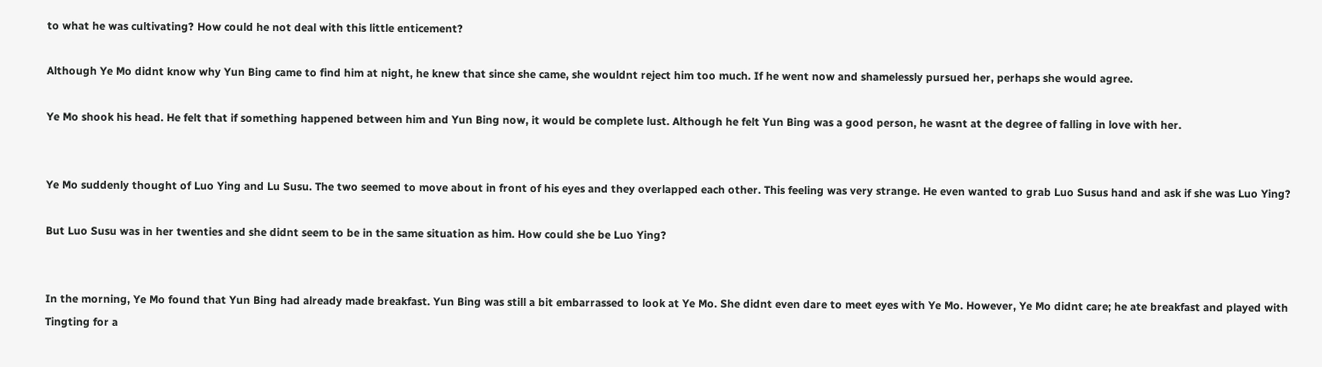to what he was cultivating? How could he not deal with this little enticement?

Although Ye Mo didnt know why Yun Bing came to find him at night, he knew that since she came, she wouldnt reject him too much. If he went now and shamelessly pursued her, perhaps she would agree.

Ye Mo shook his head. He felt that if something happened between him and Yun Bing now, it would be complete lust. Although he felt Yun Bing was a good person, he wasnt at the degree of falling in love with her.


Ye Mo suddenly thought of Luo Ying and Lu Susu. The two seemed to move about in front of his eyes and they overlapped each other. This feeling was very strange. He even wanted to grab Luo Susus hand and ask if she was Luo Ying?

But Luo Susu was in her twenties and she didnt seem to be in the same situation as him. How could she be Luo Ying?


In the morning, Ye Mo found that Yun Bing had already made breakfast. Yun Bing was still a bit embarrassed to look at Ye Mo. She didnt even dare to meet eyes with Ye Mo. However, Ye Mo didnt care; he ate breakfast and played with Tingting for a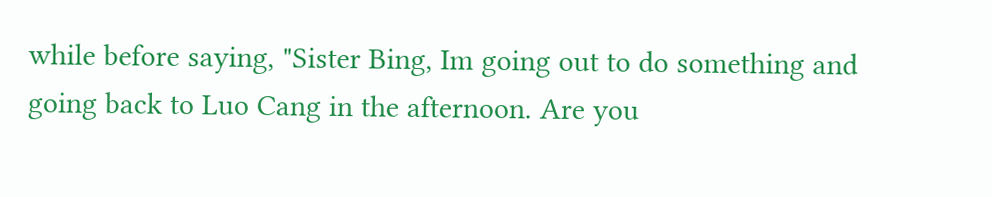while before saying, "Sister Bing, Im going out to do something and going back to Luo Cang in the afternoon. Are you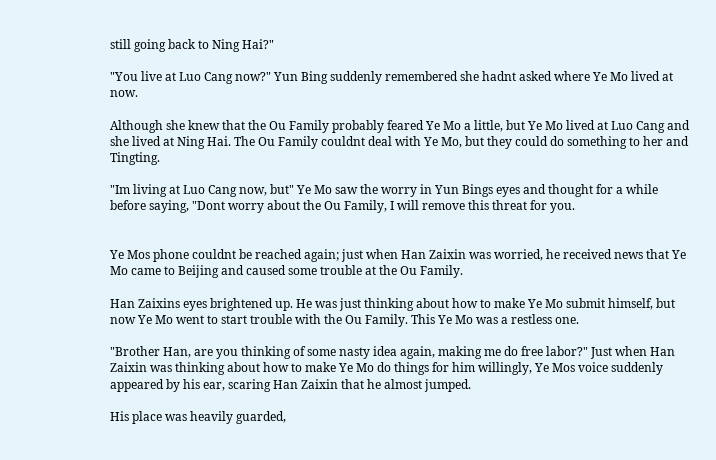still going back to Ning Hai?"

"You live at Luo Cang now?" Yun Bing suddenly remembered she hadnt asked where Ye Mo lived at now.

Although she knew that the Ou Family probably feared Ye Mo a little, but Ye Mo lived at Luo Cang and she lived at Ning Hai. The Ou Family couldnt deal with Ye Mo, but they could do something to her and Tingting.

"Im living at Luo Cang now, but" Ye Mo saw the worry in Yun Bings eyes and thought for a while before saying, "Dont worry about the Ou Family, I will remove this threat for you.


Ye Mos phone couldnt be reached again; just when Han Zaixin was worried, he received news that Ye Mo came to Beijing and caused some trouble at the Ou Family.

Han Zaixins eyes brightened up. He was just thinking about how to make Ye Mo submit himself, but now Ye Mo went to start trouble with the Ou Family. This Ye Mo was a restless one.

"Brother Han, are you thinking of some nasty idea again, making me do free labor?" Just when Han Zaixin was thinking about how to make Ye Mo do things for him willingly, Ye Mos voice suddenly appeared by his ear, scaring Han Zaixin that he almost jumped.

His place was heavily guarded,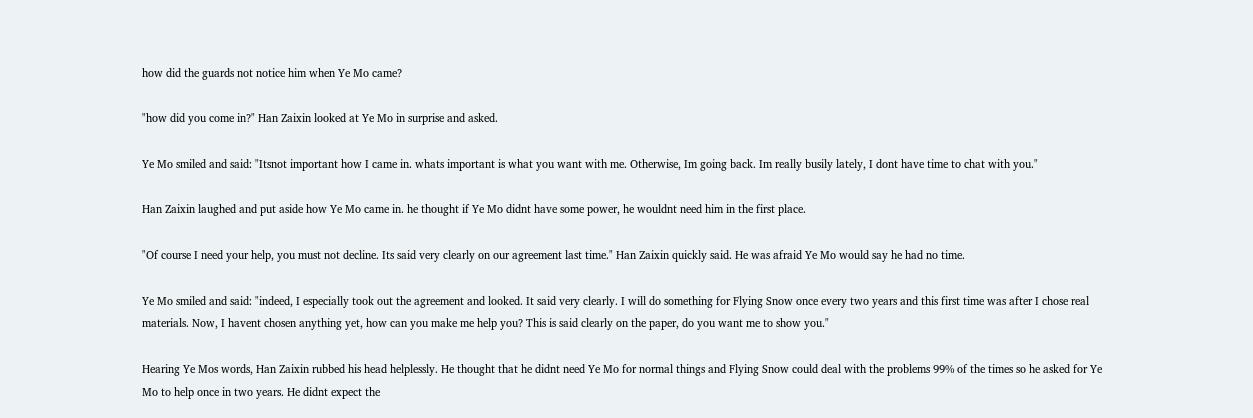how did the guards not notice him when Ye Mo came?

"how did you come in?" Han Zaixin looked at Ye Mo in surprise and asked.

Ye Mo smiled and said: "Itsnot important how I came in. whats important is what you want with me. Otherwise, Im going back. Im really busily lately, I dont have time to chat with you."

Han Zaixin laughed and put aside how Ye Mo came in. he thought if Ye Mo didnt have some power, he wouldnt need him in the first place.

"Of course I need your help, you must not decline. Its said very clearly on our agreement last time." Han Zaixin quickly said. He was afraid Ye Mo would say he had no time.

Ye Mo smiled and said: "indeed, I especially took out the agreement and looked. It said very clearly. I will do something for Flying Snow once every two years and this first time was after I chose real materials. Now, I havent chosen anything yet, how can you make me help you? This is said clearly on the paper, do you want me to show you."

Hearing Ye Mos words, Han Zaixin rubbed his head helplessly. He thought that he didnt need Ye Mo for normal things and Flying Snow could deal with the problems 99% of the times so he asked for Ye Mo to help once in two years. He didnt expect the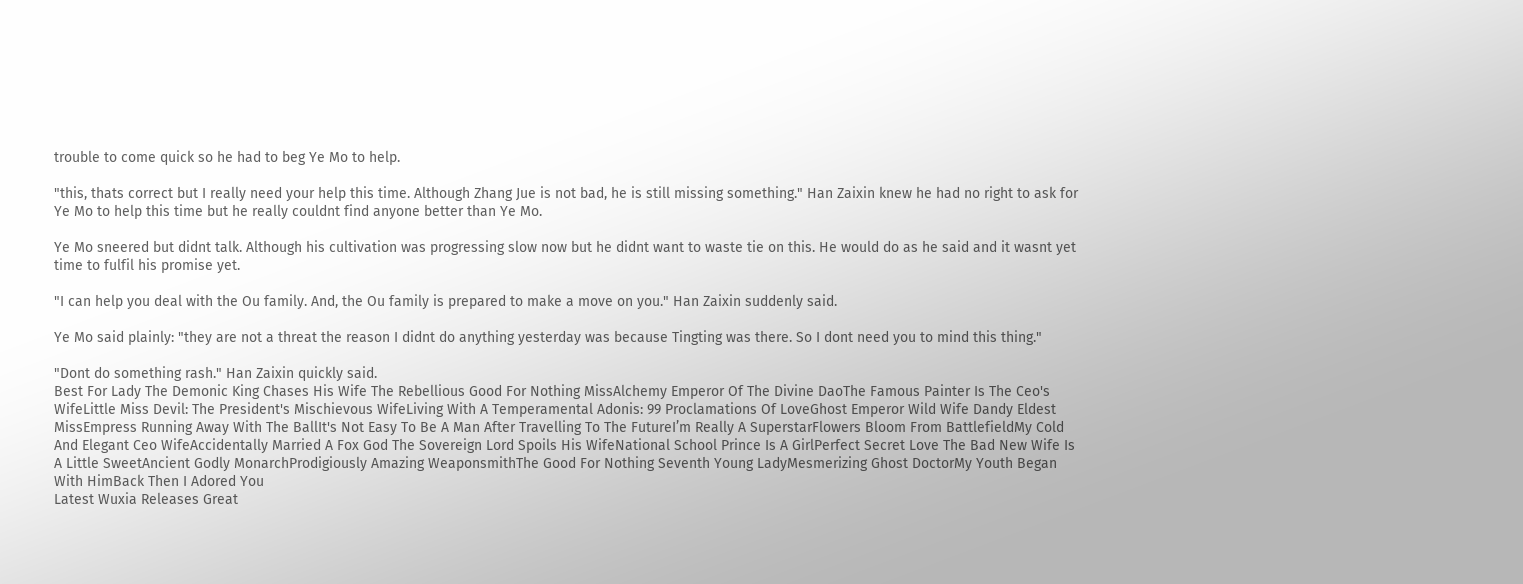trouble to come quick so he had to beg Ye Mo to help.

"this, thats correct but I really need your help this time. Although Zhang Jue is not bad, he is still missing something." Han Zaixin knew he had no right to ask for Ye Mo to help this time but he really couldnt find anyone better than Ye Mo.

Ye Mo sneered but didnt talk. Although his cultivation was progressing slow now but he didnt want to waste tie on this. He would do as he said and it wasnt yet time to fulfil his promise yet.

"I can help you deal with the Ou family. And, the Ou family is prepared to make a move on you." Han Zaixin suddenly said.

Ye Mo said plainly: "they are not a threat the reason I didnt do anything yesterday was because Tingting was there. So I dont need you to mind this thing."

"Dont do something rash." Han Zaixin quickly said.
Best For Lady The Demonic King Chases His Wife The Rebellious Good For Nothing MissAlchemy Emperor Of The Divine DaoThe Famous Painter Is The Ceo's WifeLittle Miss Devil: The President's Mischievous WifeLiving With A Temperamental Adonis: 99 Proclamations Of LoveGhost Emperor Wild Wife Dandy Eldest MissEmpress Running Away With The BallIt's Not Easy To Be A Man After Travelling To The FutureI’m Really A SuperstarFlowers Bloom From BattlefieldMy Cold And Elegant Ceo WifeAccidentally Married A Fox God The Sovereign Lord Spoils His WifeNational School Prince Is A GirlPerfect Secret Love The Bad New Wife Is A Little SweetAncient Godly MonarchProdigiously Amazing WeaponsmithThe Good For Nothing Seventh Young LadyMesmerizing Ghost DoctorMy Youth Began With HimBack Then I Adored You
Latest Wuxia Releases Great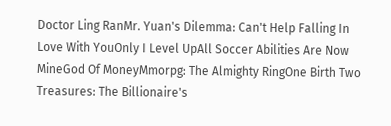Doctor Ling RanMr. Yuan's Dilemma: Can't Help Falling In Love With YouOnly I Level UpAll Soccer Abilities Are Now MineGod Of MoneyMmorpg: The Almighty RingOne Birth Two Treasures: The Billionaire's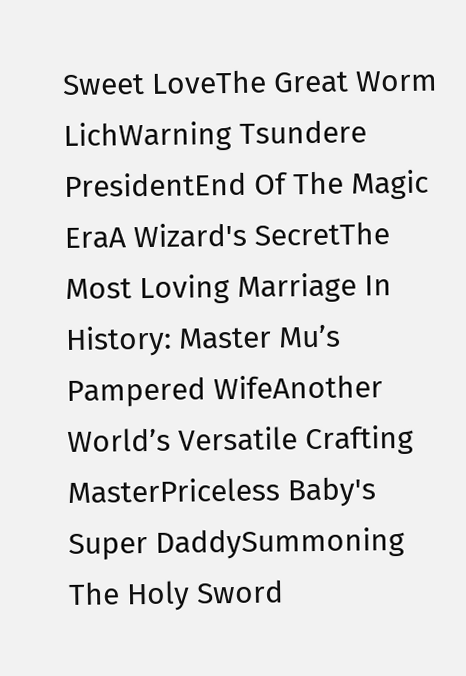Sweet LoveThe Great Worm LichWarning Tsundere PresidentEnd Of The Magic EraA Wizard's SecretThe Most Loving Marriage In History: Master Mu’s Pampered WifeAnother World’s Versatile Crafting MasterPriceless Baby's Super DaddySummoning The Holy Sword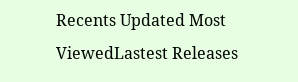Recents Updated Most ViewedLastest Releases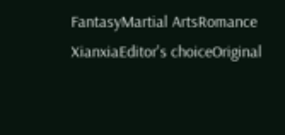FantasyMartial ArtsRomance
XianxiaEditor's choiceOriginal